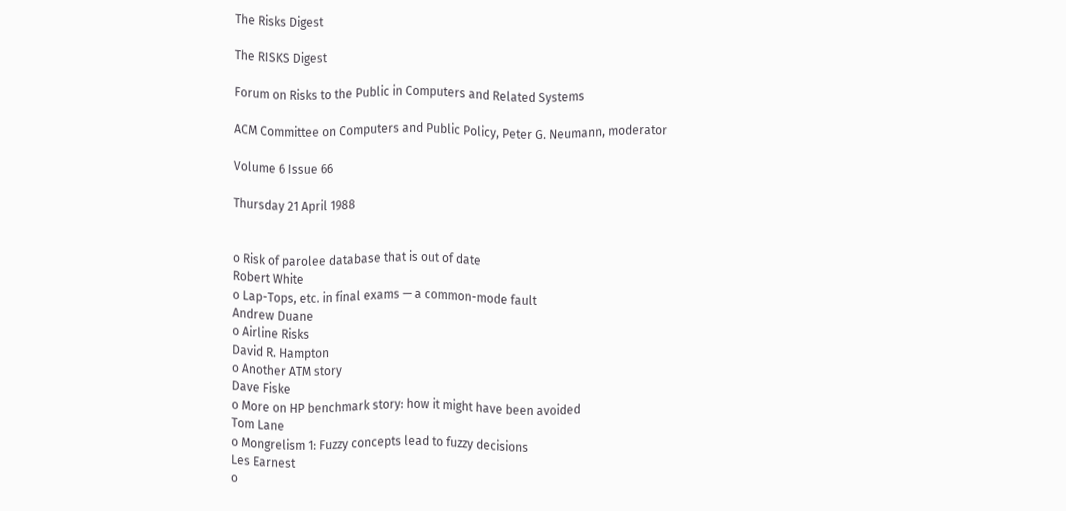The Risks Digest

The RISKS Digest

Forum on Risks to the Public in Computers and Related Systems

ACM Committee on Computers and Public Policy, Peter G. Neumann, moderator

Volume 6 Issue 66

Thursday 21 April 1988


o Risk of parolee database that is out of date
Robert White
o Lap-Tops, etc. in final exams — a common-mode fault
Andrew Duane
o Airline Risks
David R. Hampton
o Another ATM story
Dave Fiske
o More on HP benchmark story: how it might have been avoided
Tom Lane
o Mongrelism 1: Fuzzy concepts lead to fuzzy decisions
Les Earnest
o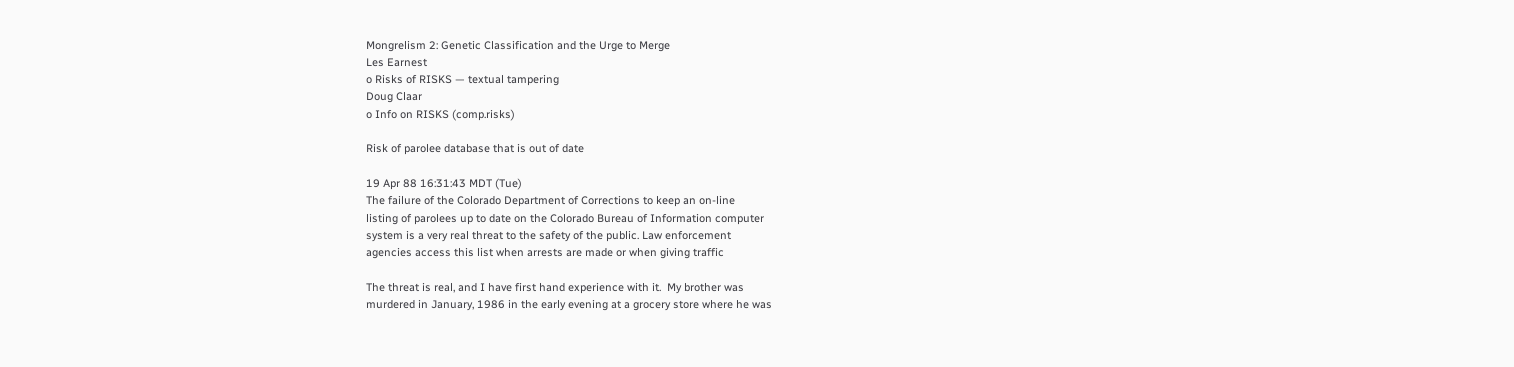Mongrelism 2: Genetic Classification and the Urge to Merge
Les Earnest
o Risks of RISKS — textual tampering
Doug Claar
o Info on RISKS (comp.risks)

Risk of parolee database that is out of date

19 Apr 88 16:31:43 MDT (Tue)
The failure of the Colorado Department of Corrections to keep an on-line
listing of parolees up to date on the Colorado Bureau of Information computer
system is a very real threat to the safety of the public. Law enforcement
agencies access this list when arrests are made or when giving traffic

The threat is real, and I have first hand experience with it.  My brother was
murdered in January, 1986 in the early evening at a grocery store where he was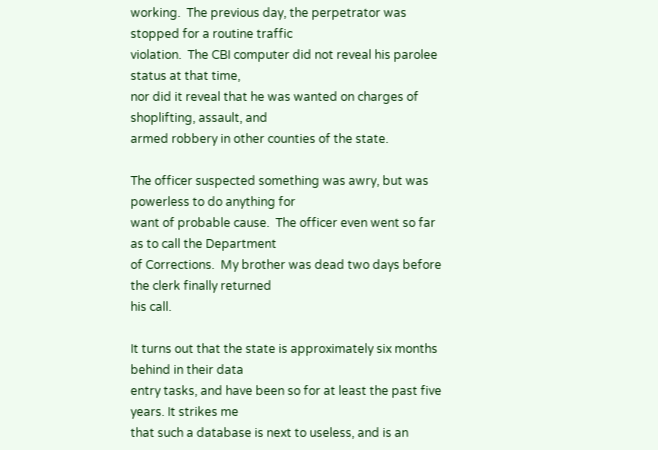working.  The previous day, the perpetrator was stopped for a routine traffic
violation.  The CBI computer did not reveal his parolee status at that time,
nor did it reveal that he was wanted on charges of shoplifting, assault, and
armed robbery in other counties of the state.

The officer suspected something was awry, but was powerless to do anything for
want of probable cause.  The officer even went so far as to call the Department
of Corrections.  My brother was dead two days before the clerk finally returned
his call.

It turns out that the state is approximately six months behind in their data
entry tasks, and have been so for at least the past five years. It strikes me
that such a database is next to useless, and is an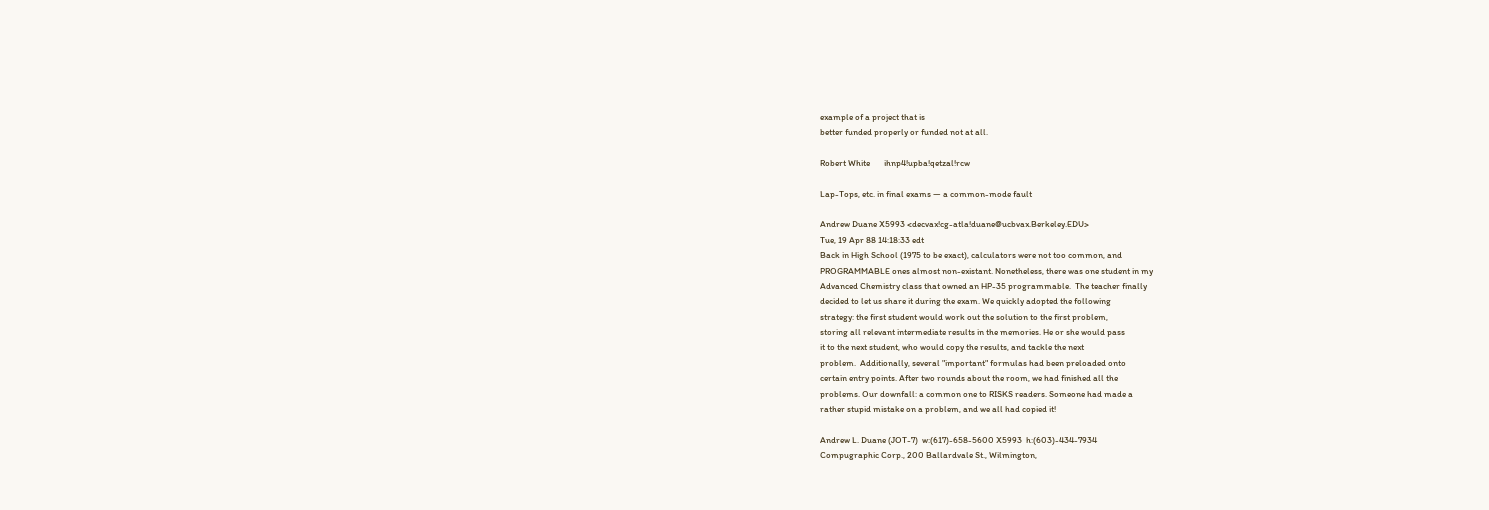example of a project that is
better funded properly or funded not at all.

Robert White       ihnp4!upba!qetzal!rcw

Lap-Tops, etc. in final exams — a common-mode fault

Andrew Duane X5993 <decvax!cg-atla!duane@ucbvax.Berkeley.EDU>
Tue, 19 Apr 88 14:18:33 edt
Back in High School (1975 to be exact), calculators were not too common, and
PROGRAMMABLE ones almost non-existant. Nonetheless, there was one student in my
Advanced Chemistry class that owned an HP-35 programmable.  The teacher finally
decided to let us share it during the exam. We quickly adopted the following
strategy: the first student would work out the solution to the first problem,
storing all relevant intermediate results in the memories. He or she would pass
it to the next student, who would copy the results, and tackle the next
problem.  Additionally, several "important" formulas had been preloaded onto
certain entry points. After two rounds about the room, we had finished all the
problems. Our downfall: a common one to RISKS readers. Someone had made a
rather stupid mistake on a problem, and we all had copied it!

Andrew L. Duane (JOT-7)  w:(617)-658-5600 X5993  h:(603)-434-7934
Compugraphic Corp., 200 Ballardvale St., Wilmington,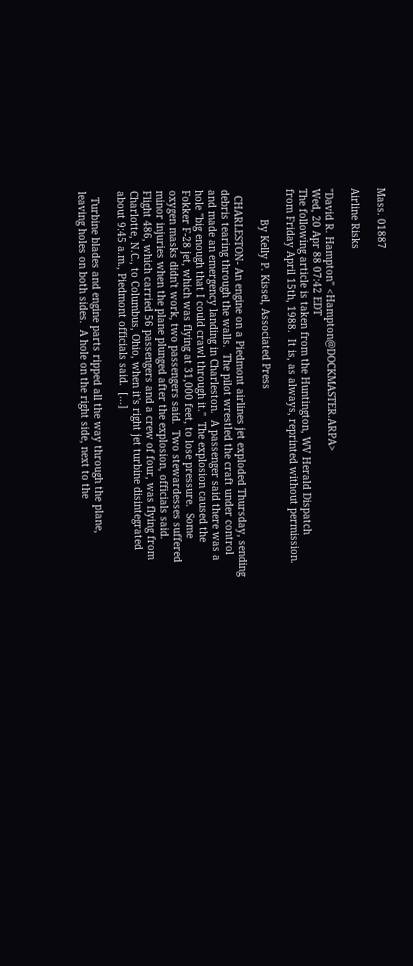Mass. 01887

Airline Risks

"David R. Hampton" <Hampton@DOCKMASTER.ARPA>
Wed, 20 Apr 88 07:42 EDT
The following article is taken from the Huntington, WV Herald Dispatch
from Friday April 15th, 1988.  It is, as always, reprinted without permission.

          By Kelly P. Kissel, Associated Press

  CHARLESTON- An engine on a Piedmont airlines jet exploded Thursday, sending
debris tearing through the walls.  The pilot wrestled the craft under control
and made an emergency landing in Charleston.  A passenger said there was a
hole "big enough that I could crawl through it."  The explosion caused the
Fokker F-28 jet, which was flying at 31,000 feet, to lose pressure.  Some
oxygen masks didn't work, two passengers said.  Two stewardesses suffered
minor injuries when the plane plunged after the explosion, officials said.
Flight 486, which carried 56 passengers and a crew of four, was flying from
Charlotte, N.C., to Columbus, Ohio, when it's right jet turbine disintegrated
about 9:45 a.m., Piedmont officials said.  [...]

  Turbine blades and engine parts ripped all the way through the plane,
leaving holes on both sides.  A hole on the right side, next to the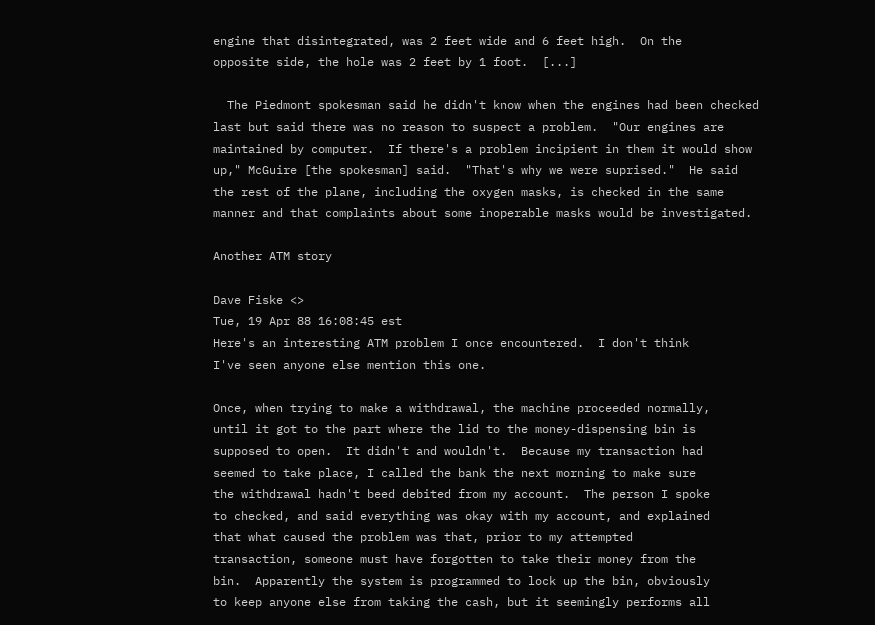engine that disintegrated, was 2 feet wide and 6 feet high.  On the
opposite side, the hole was 2 feet by 1 foot.  [...]

  The Piedmont spokesman said he didn't know when the engines had been checked
last but said there was no reason to suspect a problem.  "Our engines are
maintained by computer.  If there's a problem incipient in them it would show
up," McGuire [the spokesman] said.  "That's why we were suprised."  He said
the rest of the plane, including the oxygen masks, is checked in the same
manner and that complaints about some inoperable masks would be investigated.

Another ATM story

Dave Fiske <>
Tue, 19 Apr 88 16:08:45 est
Here's an interesting ATM problem I once encountered.  I don't think
I've seen anyone else mention this one.

Once, when trying to make a withdrawal, the machine proceeded normally,
until it got to the part where the lid to the money-dispensing bin is
supposed to open.  It didn't and wouldn't.  Because my transaction had
seemed to take place, I called the bank the next morning to make sure
the withdrawal hadn't beed debited from my account.  The person I spoke
to checked, and said everything was okay with my account, and explained
that what caused the problem was that, prior to my attempted
transaction, someone must have forgotten to take their money from the
bin.  Apparently the system is programmed to lock up the bin, obviously
to keep anyone else from taking the cash, but it seemingly performs all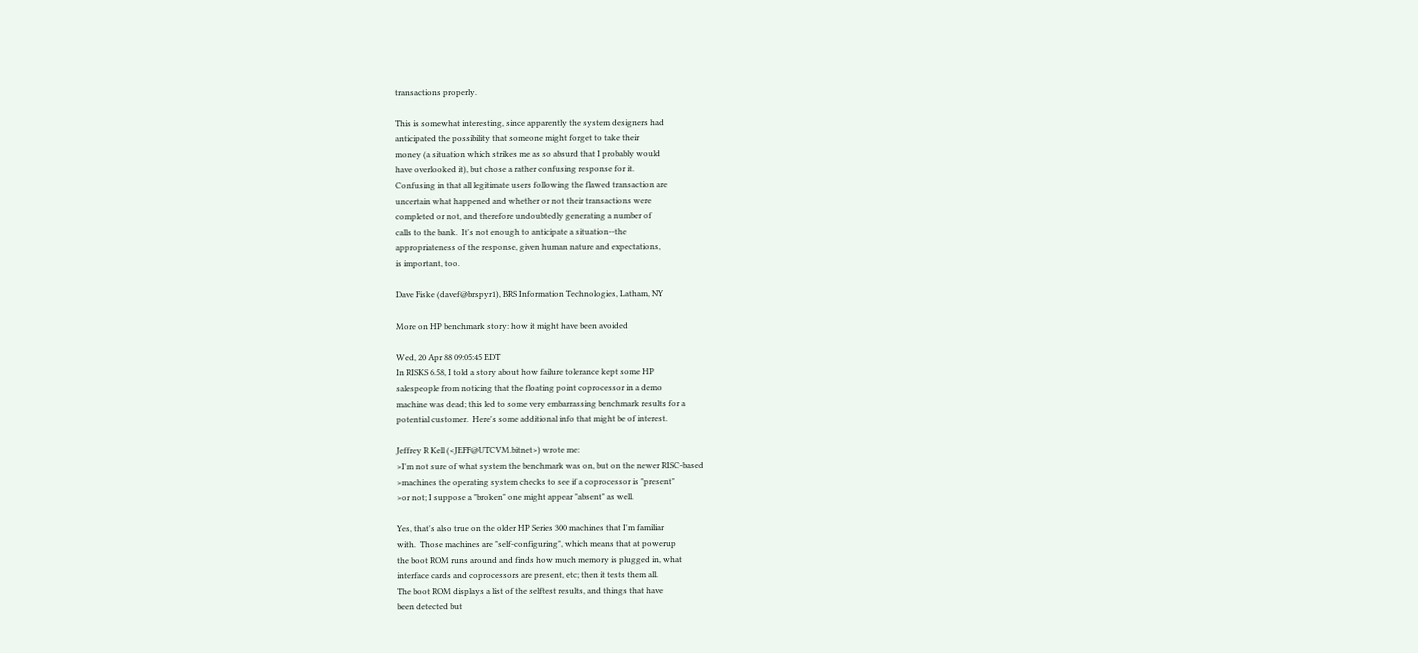transactions properly.

This is somewhat interesting, since apparently the system designers had
anticipated the possibility that someone might forget to take their
money (a situation which strikes me as so absurd that I probably would
have overlooked it), but chose a rather confusing response for it.
Confusing in that all legitimate users following the flawed transaction are
uncertain what happened and whether or not their transactions were
completed or not, and therefore undoubtedly generating a number of
calls to the bank.  It's not enough to anticipate a situation--the
appropriateness of the response, given human nature and expectations,
is important, too.

Dave Fiske (davef@brspyr1), BRS Information Technologies, Latham, NY

More on HP benchmark story: how it might have been avoided

Wed, 20 Apr 88 09:05:45 EDT
In RISKS 6.58, I told a story about how failure tolerance kept some HP
salespeople from noticing that the floating point coprocessor in a demo
machine was dead; this led to some very embarrassing benchmark results for a
potential customer.  Here's some additional info that might be of interest.

Jeffrey R Kell (<JEFF@UTCVM.bitnet>) wrote me:
>I'm not sure of what system the benchmark was on, but on the newer RISC-based
>machines the operating system checks to see if a coprocessor is "present"
>or not; I suppose a "broken" one might appear "absent" as well.

Yes, that's also true on the older HP Series 300 machines that I'm familiar
with.  Those machines are "self-configuring", which means that at powerup
the boot ROM runs around and finds how much memory is plugged in, what
interface cards and coprocessors are present, etc; then it tests them all.
The boot ROM displays a list of the selftest results, and things that have
been detected but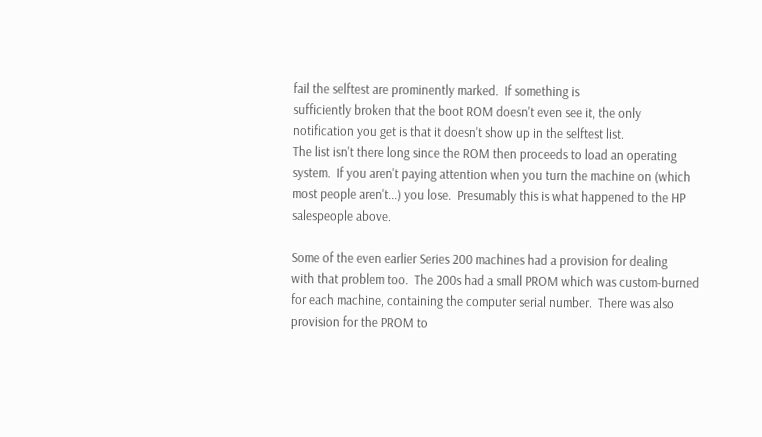fail the selftest are prominently marked.  If something is
sufficiently broken that the boot ROM doesn't even see it, the only
notification you get is that it doesn't show up in the selftest list.
The list isn't there long since the ROM then proceeds to load an operating
system.  If you aren't paying attention when you turn the machine on (which
most people aren't...) you lose.  Presumably this is what happened to the HP
salespeople above.

Some of the even earlier Series 200 machines had a provision for dealing
with that problem too.  The 200s had a small PROM which was custom-burned
for each machine, containing the computer serial number.  There was also
provision for the PROM to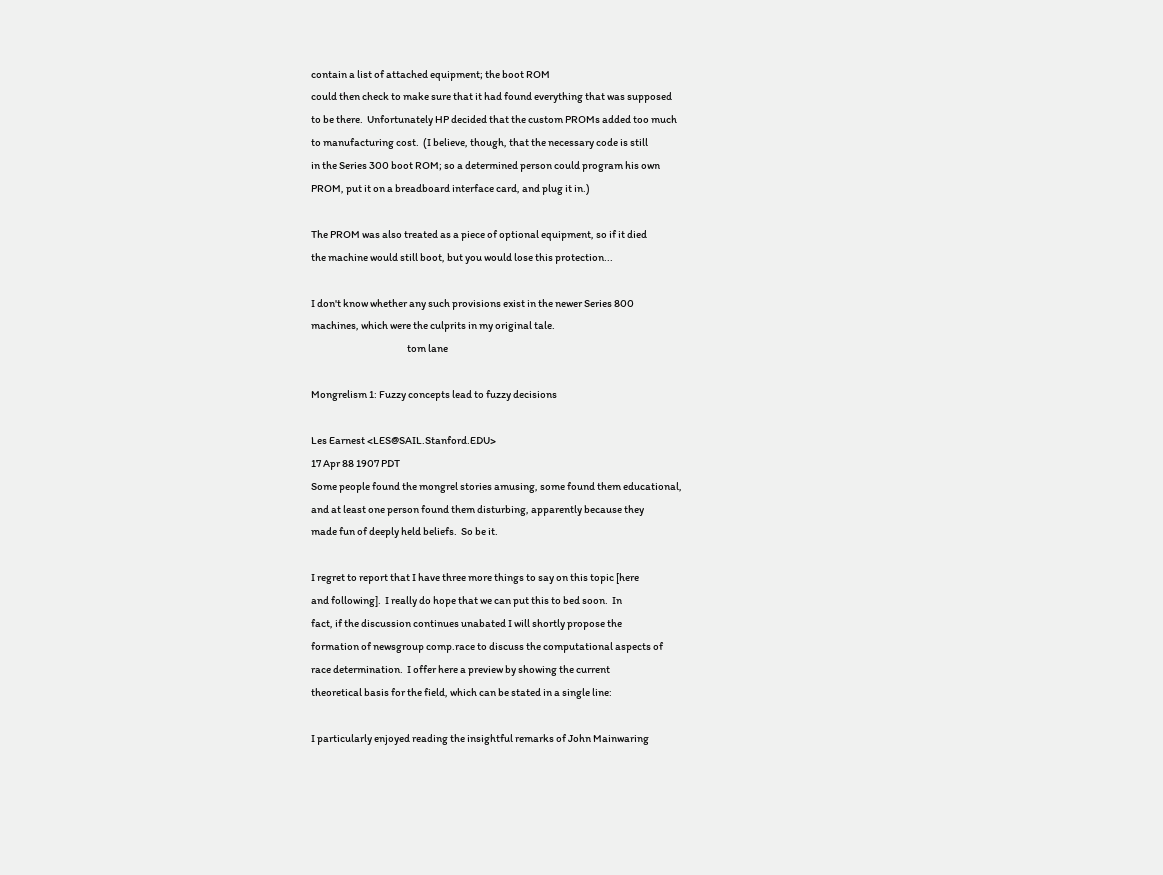contain a list of attached equipment; the boot ROM
could then check to make sure that it had found everything that was supposed
to be there.  Unfortunately HP decided that the custom PROMs added too much
to manufacturing cost.  (I believe, though, that the necessary code is still
in the Series 300 boot ROM; so a determined person could program his own
PROM, put it on a breadboard interface card, and plug it in.)

The PROM was also treated as a piece of optional equipment, so if it died
the machine would still boot, but you would lose this protection...

I don't know whether any such provisions exist in the newer Series 800
machines, which were the culprits in my original tale.
                                                tom lane

Mongrelism 1: Fuzzy concepts lead to fuzzy decisions

Les Earnest <LES@SAIL.Stanford.EDU>
17 Apr 88 1907 PDT
Some people found the mongrel stories amusing, some found them educational,
and at least one person found them disturbing, apparently because they
made fun of deeply held beliefs.  So be it.

I regret to report that I have three more things to say on this topic [here
and following].  I really do hope that we can put this to bed soon.  In
fact, if the discussion continues unabated I will shortly propose the
formation of newsgroup comp.race to discuss the computational aspects of
race determination.  I offer here a preview by showing the current
theoretical basis for the field, which can be stated in a single line:

I particularly enjoyed reading the insightful remarks of John Mainwaring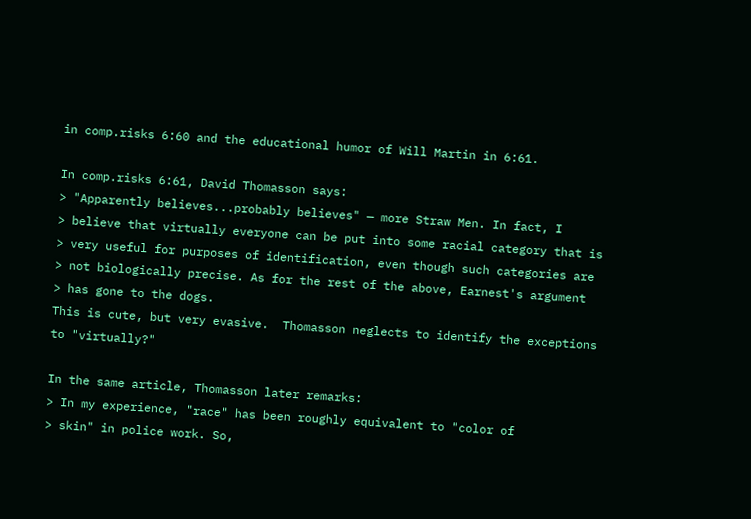in comp.risks 6:60 and the educational humor of Will Martin in 6:61.

In comp.risks 6:61, David Thomasson says:
> "Apparently believes...probably believes" — more Straw Men. In fact, I
> believe that virtually everyone can be put into some racial category that is
> very useful for purposes of identification, even though such categories are
> not biologically precise. As for the rest of the above, Earnest's argument
> has gone to the dogs.
This is cute, but very evasive.  Thomasson neglects to identify the exceptions
to "virtually?"

In the same article, Thomasson later remarks:
> In my experience, "race" has been roughly equivalent to "color of
> skin" in police work. So,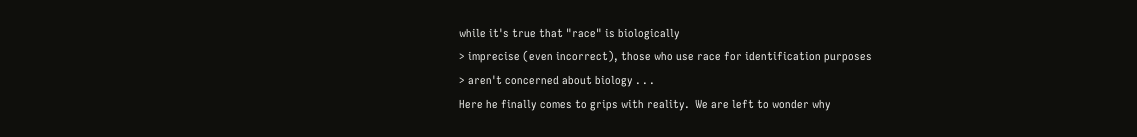while it's true that "race" is biologically
> imprecise (even incorrect), those who use race for identification purposes
> aren't concerned about biology . . .
Here he finally comes to grips with reality.  We are left to wonder why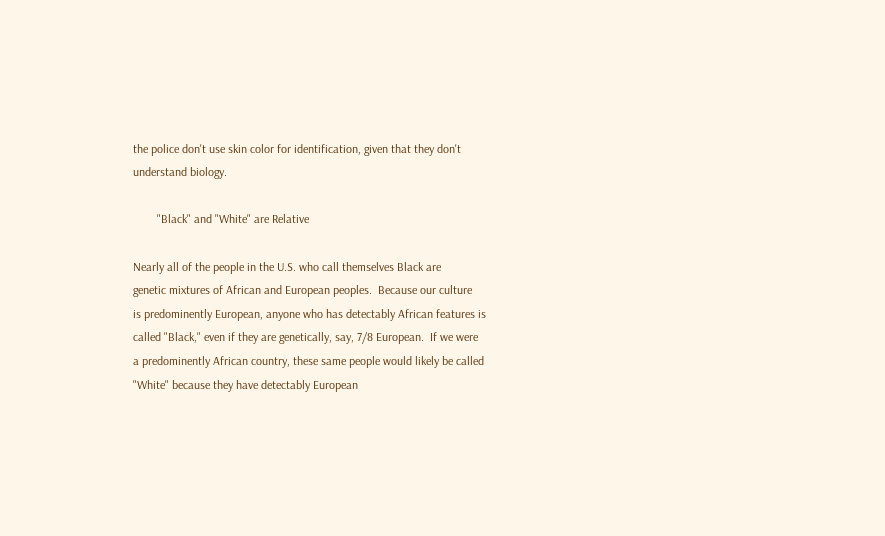the police don't use skin color for identification, given that they don't
understand biology.

        "Black" and "White" are Relative

Nearly all of the people in the U.S. who call themselves Black are
genetic mixtures of African and European peoples.  Because our culture
is predominently European, anyone who has detectably African features is
called "Black," even if they are genetically, say, 7/8 European.  If we were
a predominently African country, these same people would likely be called
"White" because they have detectably European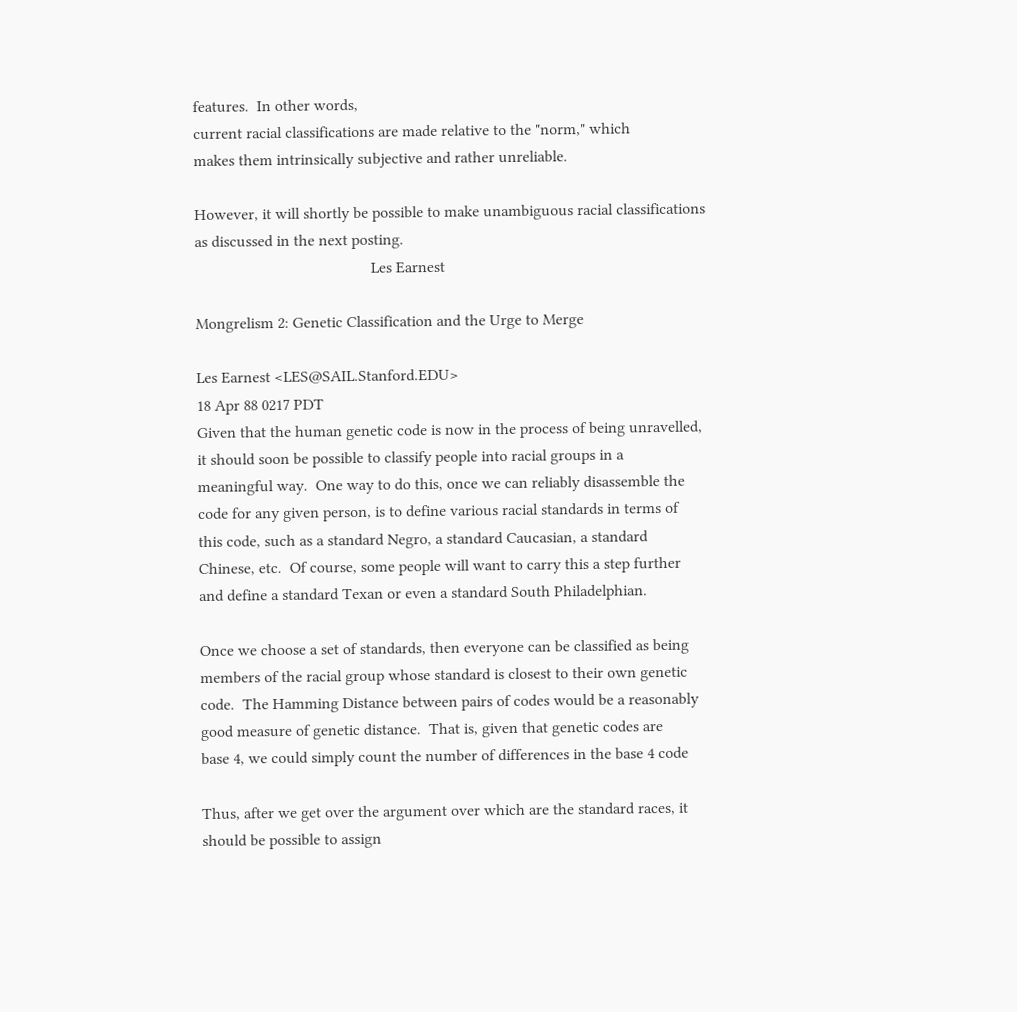features.  In other words,
current racial classifications are made relative to the "norm," which
makes them intrinsically subjective and rather unreliable.

However, it will shortly be possible to make unambiguous racial classifications
as discussed in the next posting.
                                            Les Earnest

Mongrelism 2: Genetic Classification and the Urge to Merge

Les Earnest <LES@SAIL.Stanford.EDU>
18 Apr 88 0217 PDT
Given that the human genetic code is now in the process of being unravelled,
it should soon be possible to classify people into racial groups in a
meaningful way.  One way to do this, once we can reliably disassemble the
code for any given person, is to define various racial standards in terms of
this code, such as a standard Negro, a standard Caucasian, a standard
Chinese, etc.  Of course, some people will want to carry this a step further
and define a standard Texan or even a standard South Philadelphian.

Once we choose a set of standards, then everyone can be classified as being
members of the racial group whose standard is closest to their own genetic
code.  The Hamming Distance between pairs of codes would be a reasonably
good measure of genetic distance.  That is, given that genetic codes are
base 4, we could simply count the number of differences in the base 4 code

Thus, after we get over the argument over which are the standard races, it
should be possible to assign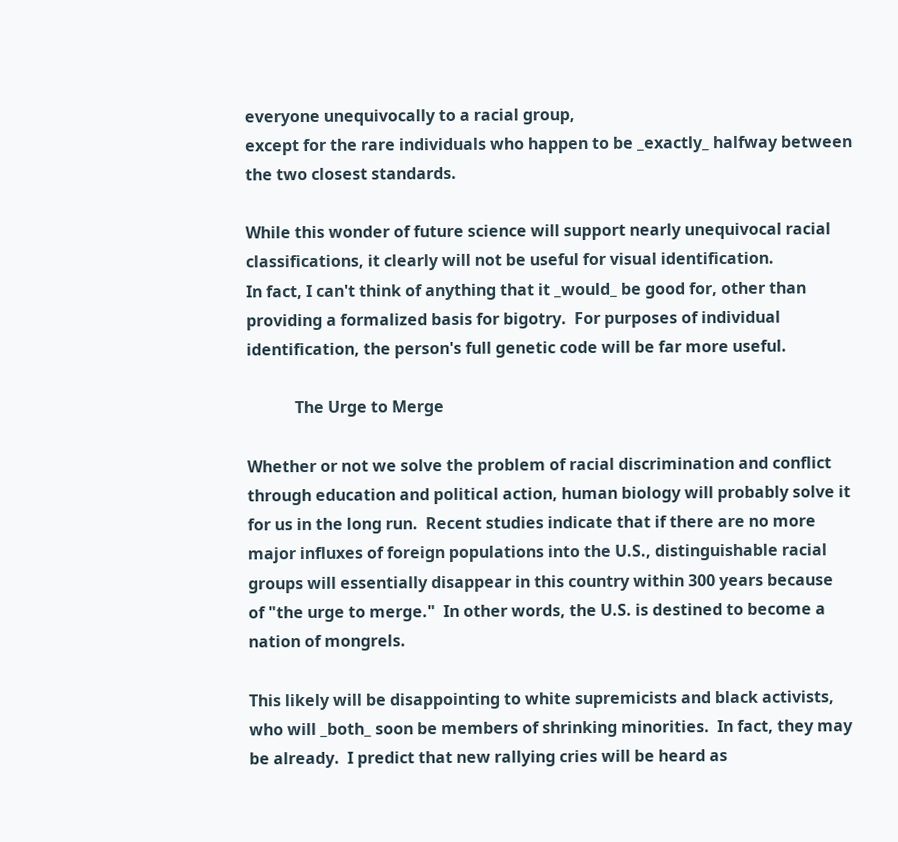everyone unequivocally to a racial group,
except for the rare individuals who happen to be _exactly_ halfway between
the two closest standards.

While this wonder of future science will support nearly unequivocal racial
classifications, it clearly will not be useful for visual identification.
In fact, I can't think of anything that it _would_ be good for, other than
providing a formalized basis for bigotry.  For purposes of individual
identification, the person's full genetic code will be far more useful.

            The Urge to Merge

Whether or not we solve the problem of racial discrimination and conflict
through education and political action, human biology will probably solve it
for us in the long run.  Recent studies indicate that if there are no more
major influxes of foreign populations into the U.S., distinguishable racial
groups will essentially disappear in this country within 300 years because
of "the urge to merge."  In other words, the U.S. is destined to become a
nation of mongrels.

This likely will be disappointing to white supremicists and black activists,
who will _both_ soon be members of shrinking minorities.  In fact, they may
be already.  I predict that new rallying cries will be heard as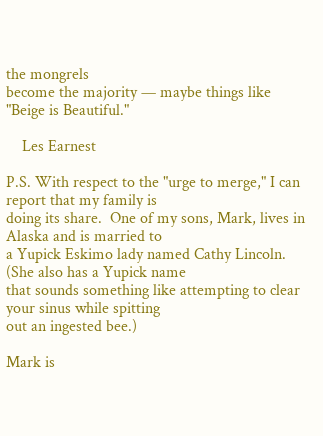the mongrels
become the majority — maybe things like "Beige is Beautiful."

    Les Earnest

P.S. With respect to the "urge to merge," I can report that my family is
doing its share.  One of my sons, Mark, lives in Alaska and is married to
a Yupick Eskimo lady named Cathy Lincoln.  (She also has a Yupick name
that sounds something like attempting to clear your sinus while spitting
out an ingested bee.)

Mark is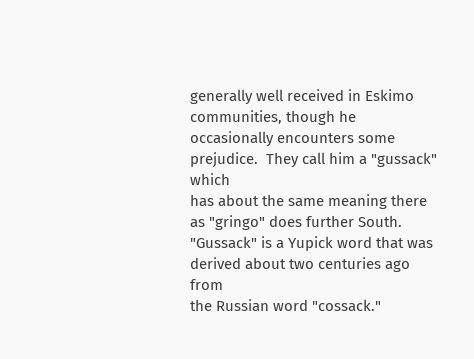generally well received in Eskimo communities, though he
occasionally encounters some prejudice.  They call him a "gussack" which
has about the same meaning there as "gringo" does further South.
"Gussack" is a Yupick word that was derived about two centuries ago from
the Russian word "cossack."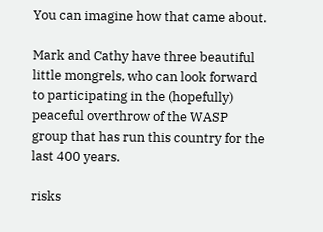You can imagine how that came about.

Mark and Cathy have three beautiful little mongrels, who can look forward
to participating in the (hopefully) peaceful overthrow of the WASP
group that has run this country for the last 400 years.

risks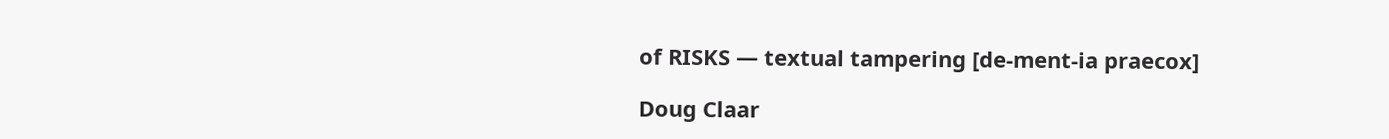of RISKS — textual tampering [de-ment-ia praecox]

Doug Claar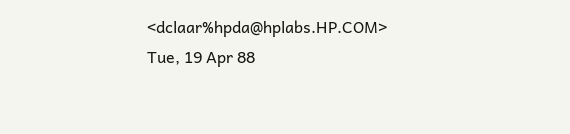<dclaar%hpda@hplabs.HP.COM>
Tue, 19 Apr 88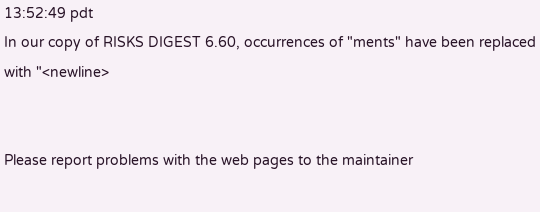13:52:49 pdt
In our copy of RISKS DIGEST 6.60, occurrences of "ments" have been replaced
with "<newline>


Please report problems with the web pages to the maintainer